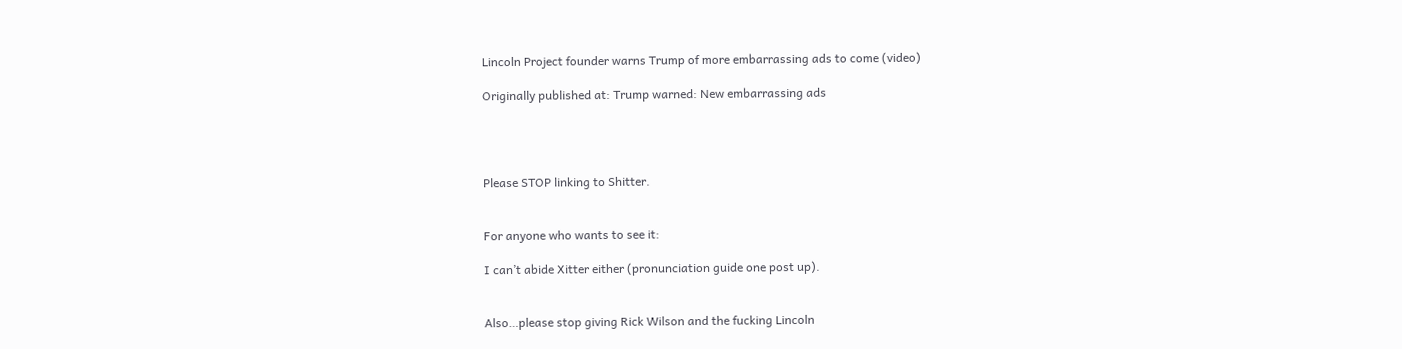Lincoln Project founder warns Trump of more embarrassing ads to come (video)

Originally published at: Trump warned: New embarrassing ads




Please STOP linking to Shitter.


For anyone who wants to see it:

I can’t abide Xitter either (pronunciation guide one post up).


Also…please stop giving Rick Wilson and the fucking Lincoln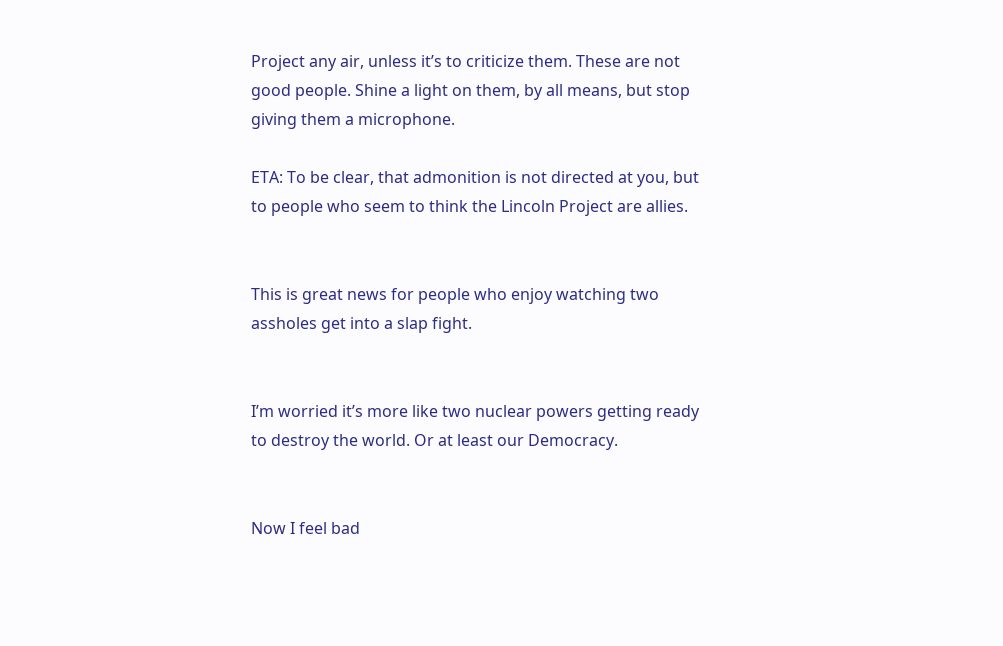Project any air, unless it’s to criticize them. These are not good people. Shine a light on them, by all means, but stop giving them a microphone.

ETA: To be clear, that admonition is not directed at you, but to people who seem to think the Lincoln Project are allies.


This is great news for people who enjoy watching two assholes get into a slap fight.


I’m worried it’s more like two nuclear powers getting ready to destroy the world. Or at least our Democracy.


Now I feel bad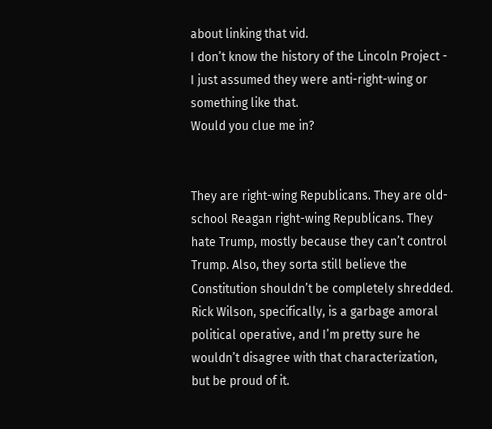about linking that vid.
I don’t know the history of the Lincoln Project - I just assumed they were anti-right-wing or something like that.
Would you clue me in?


They are right-wing Republicans. They are old-school Reagan right-wing Republicans. They hate Trump, mostly because they can’t control Trump. Also, they sorta still believe the Constitution shouldn’t be completely shredded. Rick Wilson, specifically, is a garbage amoral political operative, and I’m pretty sure he wouldn’t disagree with that characterization, but be proud of it.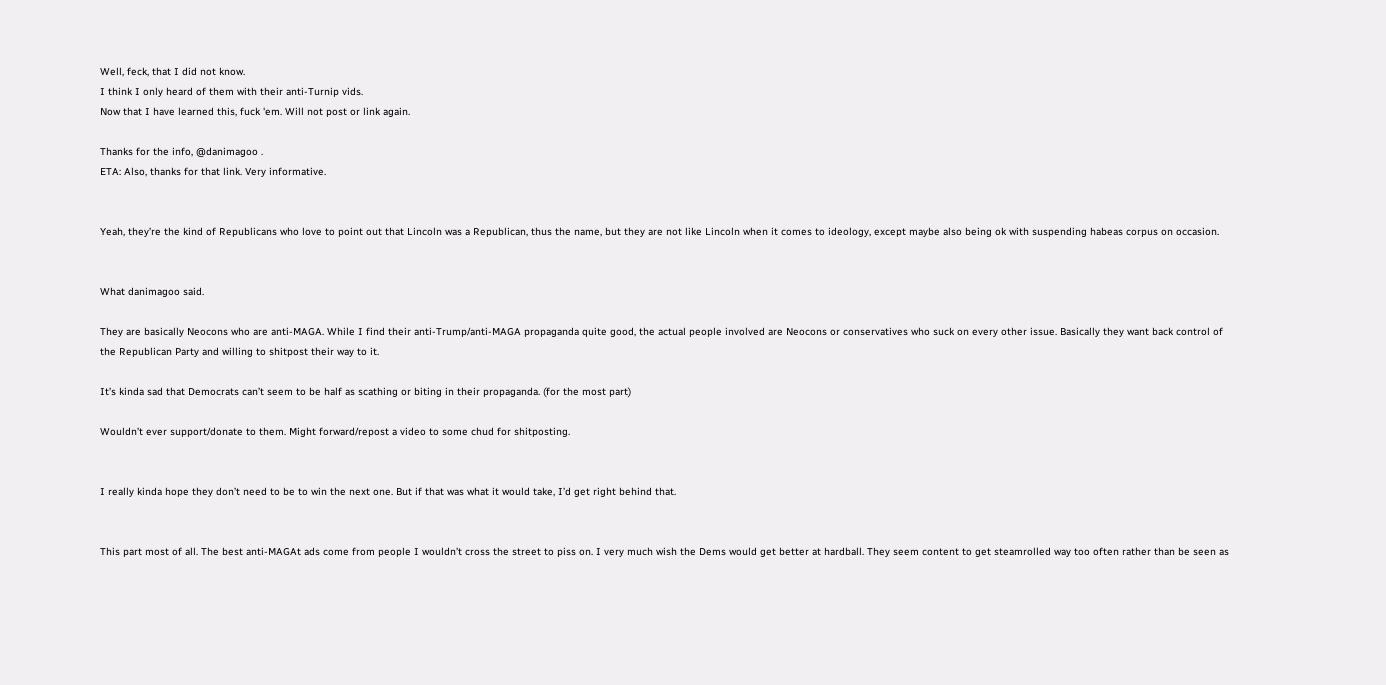Well, feck, that I did not know.
I think I only heard of them with their anti-Turnip vids.
Now that I have learned this, fuck 'em. Will not post or link again.

Thanks for the info, @danimagoo .
ETA: Also, thanks for that link. Very informative.


Yeah, they’re the kind of Republicans who love to point out that Lincoln was a Republican, thus the name, but they are not like Lincoln when it comes to ideology, except maybe also being ok with suspending habeas corpus on occasion.


What danimagoo said.

They are basically Neocons who are anti-MAGA. While I find their anti-Trump/anti-MAGA propaganda quite good, the actual people involved are Neocons or conservatives who suck on every other issue. Basically they want back control of the Republican Party and willing to shitpost their way to it.

It’s kinda sad that Democrats can’t seem to be half as scathing or biting in their propaganda. (for the most part)

Wouldn’t ever support/donate to them. Might forward/repost a video to some chud for shitposting.


I really kinda hope they don’t need to be to win the next one. But if that was what it would take, I’d get right behind that.


This part most of all. The best anti-MAGAt ads come from people I wouldn’t cross the street to piss on. I very much wish the Dems would get better at hardball. They seem content to get steamrolled way too often rather than be seen as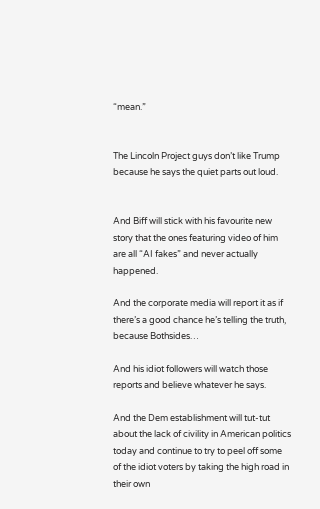“mean.”


The Lincoln Project guys don’t like Trump because he says the quiet parts out loud.


And Biff will stick with his favourite new story that the ones featuring video of him are all “AI fakes” and never actually happened.

And the corporate media will report it as if there’s a good chance he’s telling the truth, because Bothsides…

And his idiot followers will watch those reports and believe whatever he says.

And the Dem establishment will tut-tut about the lack of civility in American politics today and continue to try to peel off some of the idiot voters by taking the high road in their own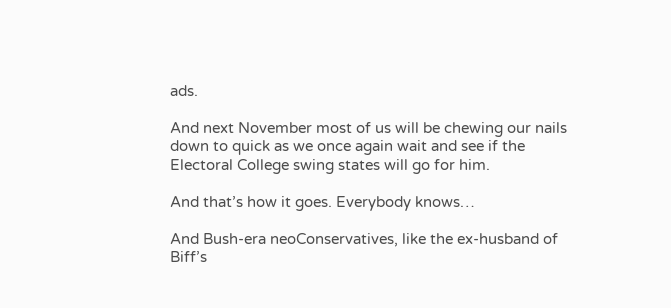ads.

And next November most of us will be chewing our nails down to quick as we once again wait and see if the Electoral College swing states will go for him.

And that’s how it goes. Everybody knows…

And Bush-era neoConservatives, like the ex-husband of Biff’s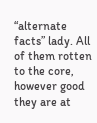“alternate facts” lady. All of them rotten to the core, however good they are at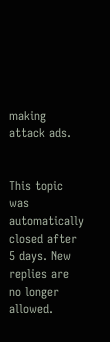making attack ads.


This topic was automatically closed after 5 days. New replies are no longer allowed.